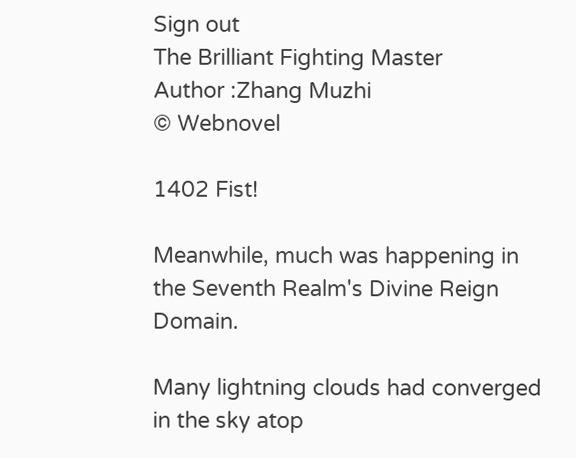Sign out
The Brilliant Fighting Master
Author :Zhang Muzhi
© Webnovel

1402 Fist!

Meanwhile, much was happening in the Seventh Realm's Divine Reign Domain.

Many lightning clouds had converged in the sky atop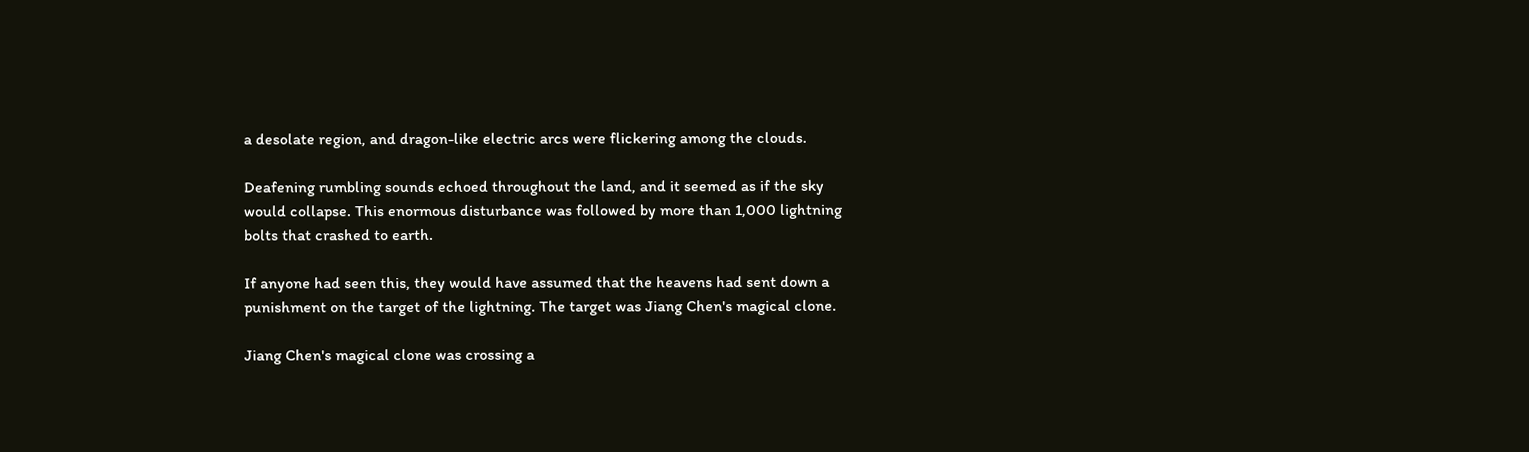a desolate region, and dragon-like electric arcs were flickering among the clouds.

Deafening rumbling sounds echoed throughout the land, and it seemed as if the sky would collapse. This enormous disturbance was followed by more than 1,000 lightning bolts that crashed to earth.

If anyone had seen this, they would have assumed that the heavens had sent down a punishment on the target of the lightning. The target was Jiang Chen's magical clone.

Jiang Chen's magical clone was crossing a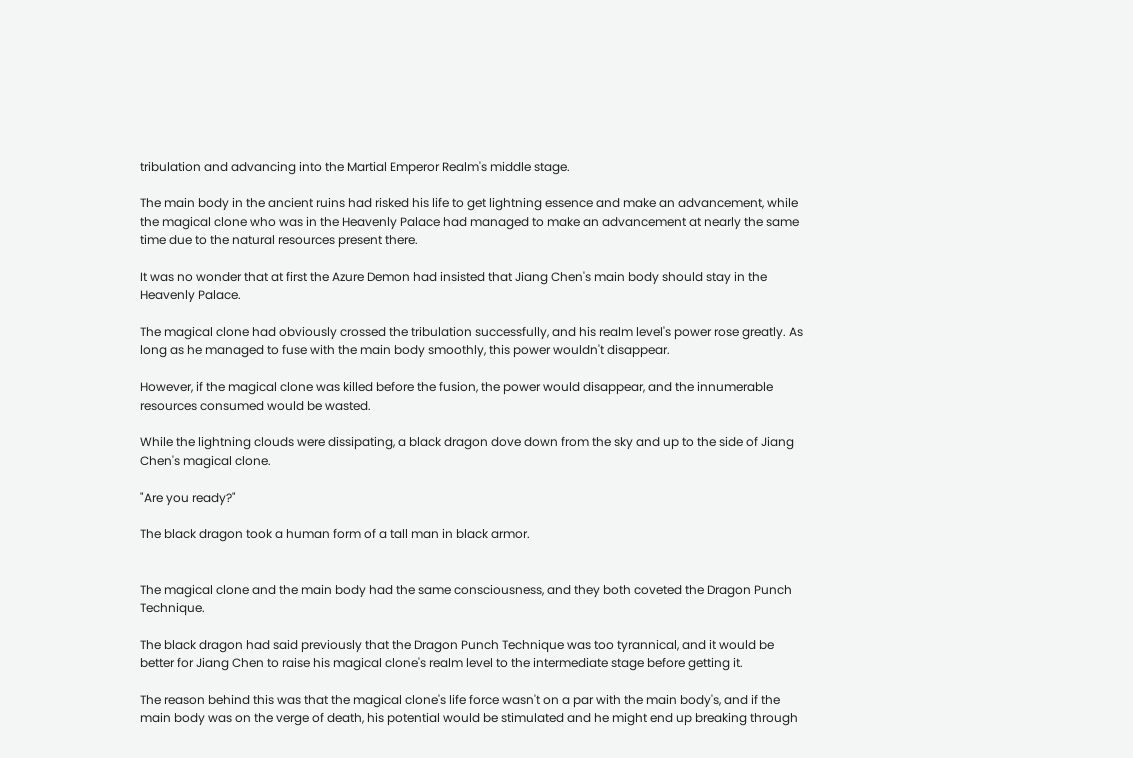tribulation and advancing into the Martial Emperor Realm's middle stage.

The main body in the ancient ruins had risked his life to get lightning essence and make an advancement, while the magical clone who was in the Heavenly Palace had managed to make an advancement at nearly the same time due to the natural resources present there.

It was no wonder that at first the Azure Demon had insisted that Jiang Chen's main body should stay in the Heavenly Palace.

The magical clone had obviously crossed the tribulation successfully, and his realm level's power rose greatly. As long as he managed to fuse with the main body smoothly, this power wouldn't disappear.

However, if the magical clone was killed before the fusion, the power would disappear, and the innumerable resources consumed would be wasted.

While the lightning clouds were dissipating, a black dragon dove down from the sky and up to the side of Jiang Chen's magical clone.

"Are you ready?"

The black dragon took a human form of a tall man in black armor.


The magical clone and the main body had the same consciousness, and they both coveted the Dragon Punch Technique.

The black dragon had said previously that the Dragon Punch Technique was too tyrannical, and it would be better for Jiang Chen to raise his magical clone's realm level to the intermediate stage before getting it.

The reason behind this was that the magical clone's life force wasn't on a par with the main body's, and if the main body was on the verge of death, his potential would be stimulated and he might end up breaking through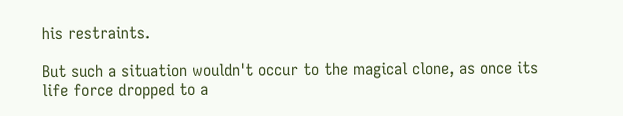his restraints.

But such a situation wouldn't occur to the magical clone, as once its life force dropped to a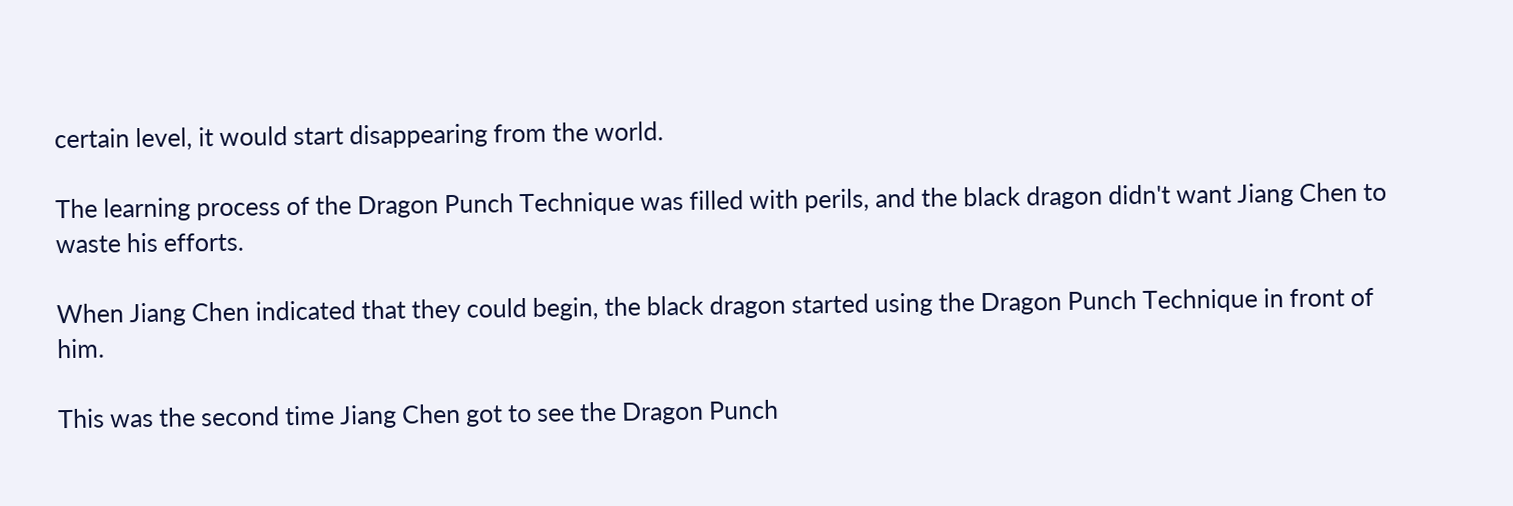certain level, it would start disappearing from the world.

The learning process of the Dragon Punch Technique was filled with perils, and the black dragon didn't want Jiang Chen to waste his efforts.

When Jiang Chen indicated that they could begin, the black dragon started using the Dragon Punch Technique in front of him.

This was the second time Jiang Chen got to see the Dragon Punch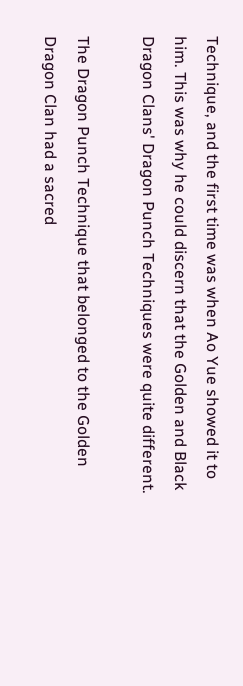Technique, and the first time was when Ao Yue showed it to him. This was why he could discern that the Golden and Black Dragon Clans' Dragon Punch Techniques were quite different.

The Dragon Punch Technique that belonged to the Golden Dragon Clan had a sacred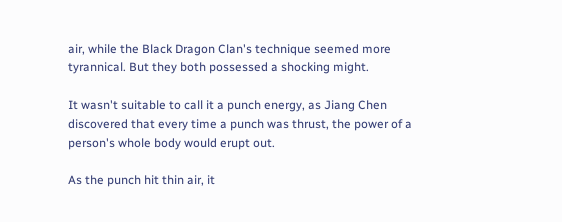air, while the Black Dragon Clan's technique seemed more tyrannical. But they both possessed a shocking might.

It wasn't suitable to call it a punch energy, as Jiang Chen discovered that every time a punch was thrust, the power of a person's whole body would erupt out.

As the punch hit thin air, it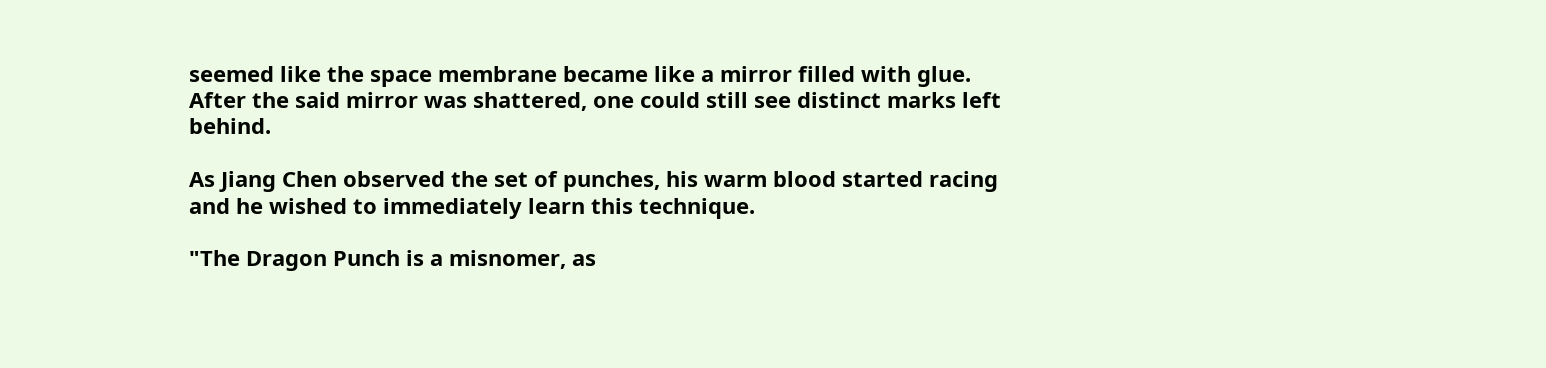seemed like the space membrane became like a mirror filled with glue. After the said mirror was shattered, one could still see distinct marks left behind.

As Jiang Chen observed the set of punches, his warm blood started racing and he wished to immediately learn this technique.

"The Dragon Punch is a misnomer, as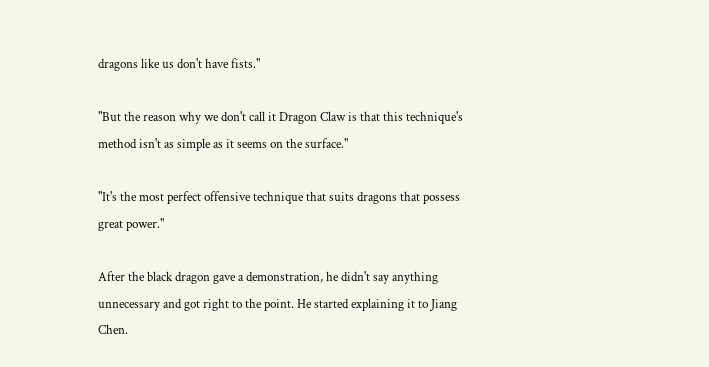dragons like us don't have fists."

"But the reason why we don't call it Dragon Claw is that this technique's method isn't as simple as it seems on the surface."

"It's the most perfect offensive technique that suits dragons that possess great power."

After the black dragon gave a demonstration, he didn't say anything unnecessary and got right to the point. He started explaining it to Jiang Chen.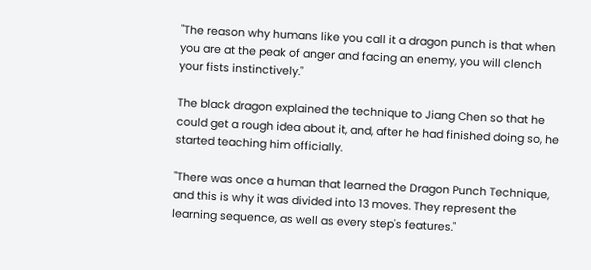"The reason why humans like you call it a dragon punch is that when you are at the peak of anger and facing an enemy, you will clench your fists instinctively."

The black dragon explained the technique to Jiang Chen so that he could get a rough idea about it, and, after he had finished doing so, he started teaching him officially.

"There was once a human that learned the Dragon Punch Technique, and this is why it was divided into 13 moves. They represent the learning sequence, as well as every step's features."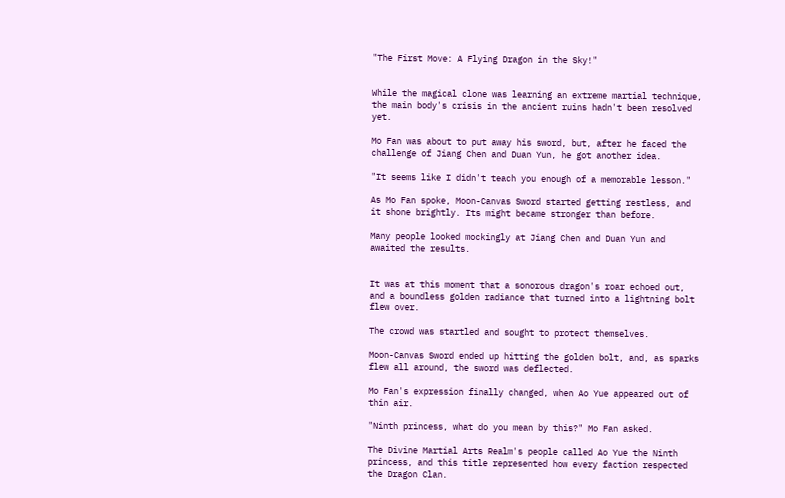"The First Move: A Flying Dragon in the Sky!"


While the magical clone was learning an extreme martial technique, the main body's crisis in the ancient ruins hadn't been resolved yet.

Mo Fan was about to put away his sword, but, after he faced the challenge of Jiang Chen and Duan Yun, he got another idea.

"It seems like I didn't teach you enough of a memorable lesson."

As Mo Fan spoke, Moon-Canvas Sword started getting restless, and it shone brightly. Its might became stronger than before.

Many people looked mockingly at Jiang Chen and Duan Yun and awaited the results.


It was at this moment that a sonorous dragon's roar echoed out, and a boundless golden radiance that turned into a lightning bolt flew over.

The crowd was startled and sought to protect themselves.

Moon-Canvas Sword ended up hitting the golden bolt, and, as sparks flew all around, the sword was deflected.

Mo Fan's expression finally changed, when Ao Yue appeared out of thin air.

"Ninth princess, what do you mean by this?" Mo Fan asked.

The Divine Martial Arts Realm's people called Ao Yue the Ninth princess, and this title represented how every faction respected the Dragon Clan.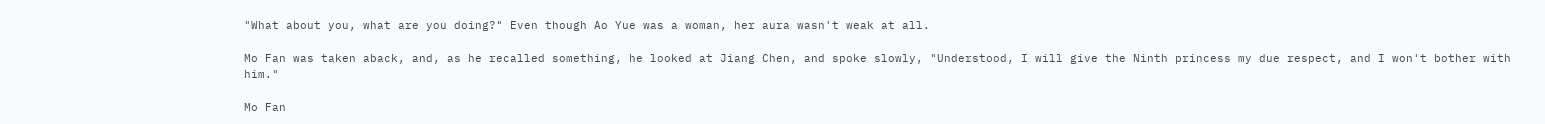"What about you, what are you doing?" Even though Ao Yue was a woman, her aura wasn't weak at all.

Mo Fan was taken aback, and, as he recalled something, he looked at Jiang Chen, and spoke slowly, "Understood, I will give the Ninth princess my due respect, and I won't bother with him."

Mo Fan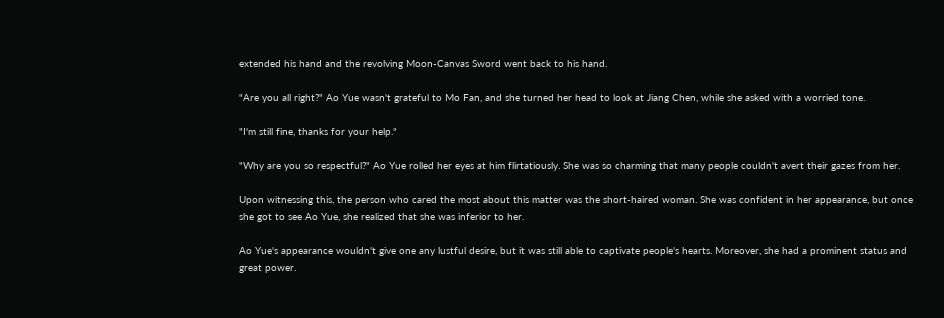extended his hand and the revolving Moon-Canvas Sword went back to his hand.

"Are you all right?" Ao Yue wasn't grateful to Mo Fan, and she turned her head to look at Jiang Chen, while she asked with a worried tone.

"I'm still fine, thanks for your help."

"Why are you so respectful?" Ao Yue rolled her eyes at him flirtatiously. She was so charming that many people couldn't avert their gazes from her.

Upon witnessing this, the person who cared the most about this matter was the short-haired woman. She was confident in her appearance, but once she got to see Ao Yue, she realized that she was inferior to her.

Ao Yue's appearance wouldn't give one any lustful desire, but it was still able to captivate people's hearts. Moreover, she had a prominent status and great power.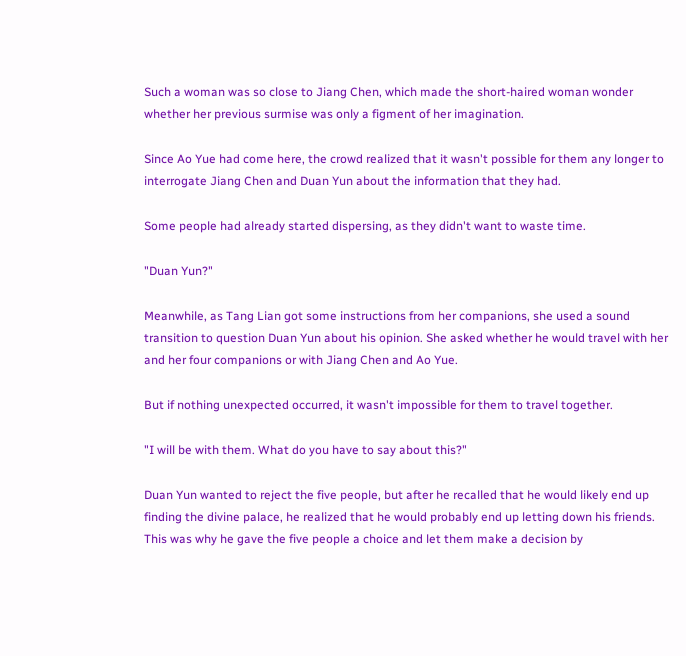Such a woman was so close to Jiang Chen, which made the short-haired woman wonder whether her previous surmise was only a figment of her imagination.

Since Ao Yue had come here, the crowd realized that it wasn't possible for them any longer to interrogate Jiang Chen and Duan Yun about the information that they had.

Some people had already started dispersing, as they didn't want to waste time.

"Duan Yun?"

Meanwhile, as Tang Lian got some instructions from her companions, she used a sound transition to question Duan Yun about his opinion. She asked whether he would travel with her and her four companions or with Jiang Chen and Ao Yue.

But if nothing unexpected occurred, it wasn't impossible for them to travel together.

"I will be with them. What do you have to say about this?"

Duan Yun wanted to reject the five people, but after he recalled that he would likely end up finding the divine palace, he realized that he would probably end up letting down his friends. This was why he gave the five people a choice and let them make a decision by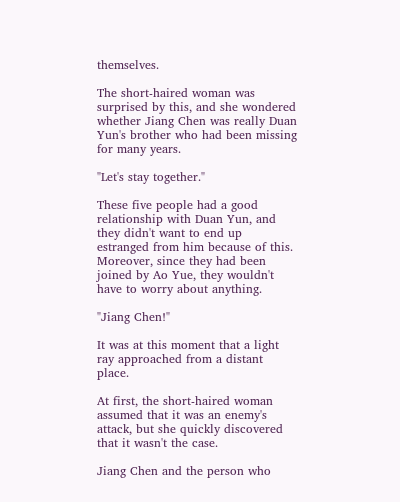themselves.

The short-haired woman was surprised by this, and she wondered whether Jiang Chen was really Duan Yun's brother who had been missing for many years.

"Let's stay together."

These five people had a good relationship with Duan Yun, and they didn't want to end up estranged from him because of this. Moreover, since they had been joined by Ao Yue, they wouldn't have to worry about anything.

"Jiang Chen!"

It was at this moment that a light ray approached from a distant place.

At first, the short-haired woman assumed that it was an enemy's attack, but she quickly discovered that it wasn't the case.

Jiang Chen and the person who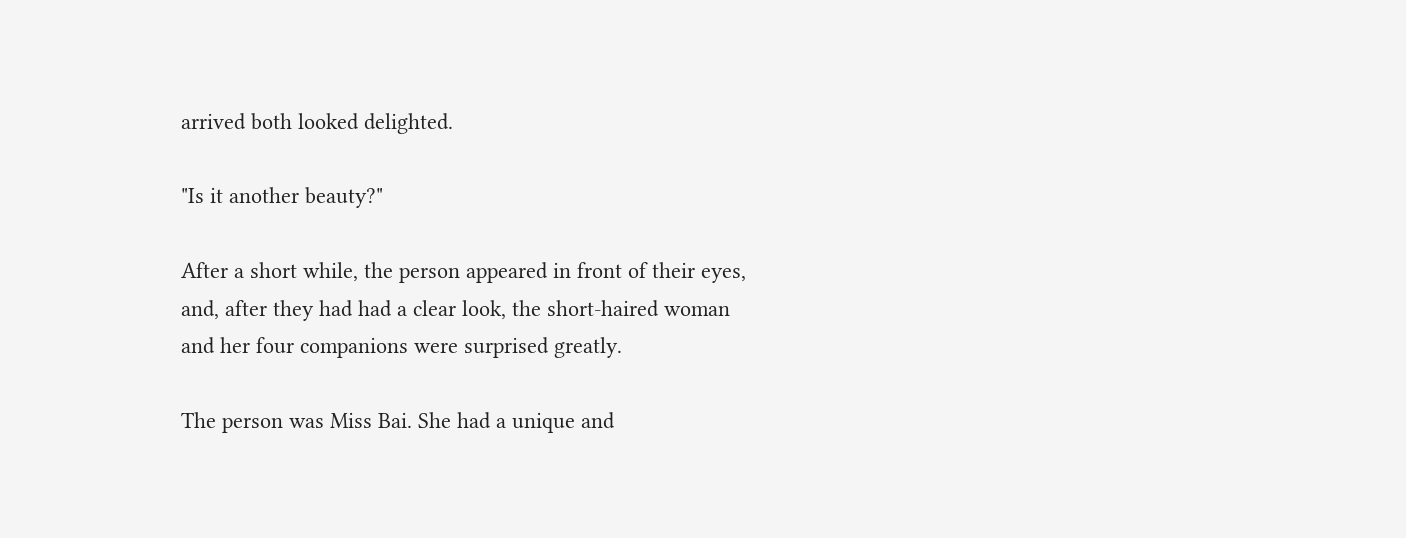arrived both looked delighted.

"Is it another beauty?"

After a short while, the person appeared in front of their eyes, and, after they had had a clear look, the short-haired woman and her four companions were surprised greatly.

The person was Miss Bai. She had a unique and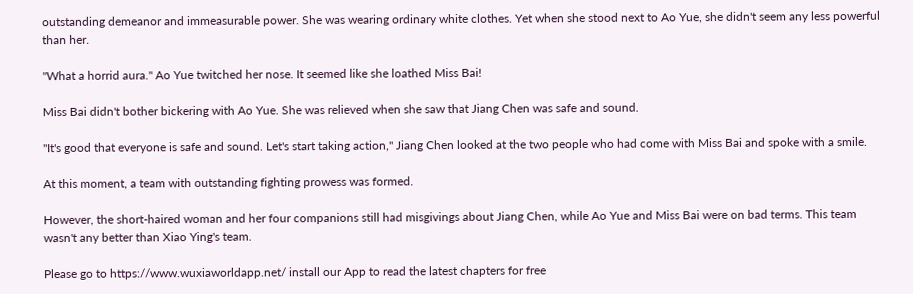outstanding demeanor and immeasurable power. She was wearing ordinary white clothes. Yet when she stood next to Ao Yue, she didn't seem any less powerful than her.

"What a horrid aura." Ao Yue twitched her nose. It seemed like she loathed Miss Bai!

Miss Bai didn't bother bickering with Ao Yue. She was relieved when she saw that Jiang Chen was safe and sound.

"It's good that everyone is safe and sound. Let's start taking action," Jiang Chen looked at the two people who had come with Miss Bai and spoke with a smile.

At this moment, a team with outstanding fighting prowess was formed.

However, the short-haired woman and her four companions still had misgivings about Jiang Chen, while Ao Yue and Miss Bai were on bad terms. This team wasn't any better than Xiao Ying's team.

Please go to https://www.wuxiaworldapp.net/ install our App to read the latest chapters for free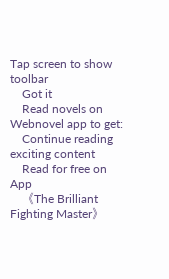Tap screen to show toolbar
    Got it
    Read novels on Webnovel app to get:
    Continue reading exciting content
    Read for free on App
    《The Brilliant Fighting Master》